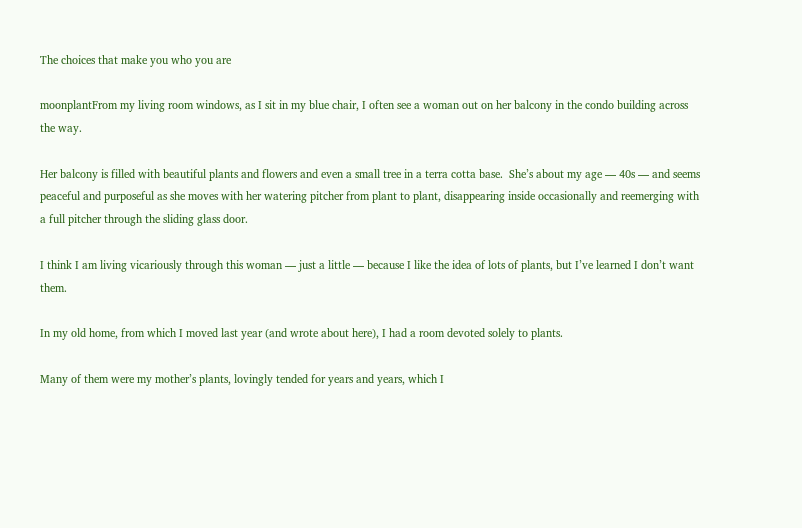The choices that make you who you are

moonplantFrom my living room windows, as I sit in my blue chair, I often see a woman out on her balcony in the condo building across the way.

Her balcony is filled with beautiful plants and flowers and even a small tree in a terra cotta base.  She’s about my age — 40s — and seems peaceful and purposeful as she moves with her watering pitcher from plant to plant, disappearing inside occasionally and reemerging with a full pitcher through the sliding glass door.

I think I am living vicariously through this woman — just a little — because I like the idea of lots of plants, but I’ve learned I don’t want them.

In my old home, from which I moved last year (and wrote about here), I had a room devoted solely to plants.

Many of them were my mother’s plants, lovingly tended for years and years, which I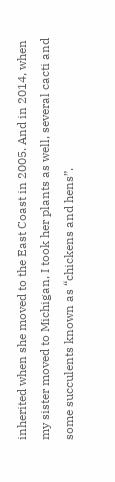inherited when she moved to the East Coast in 2005. And in 2014, when my sister moved to Michigan, I took her plants as well, several cacti and some succulents known as “chickens and hens”.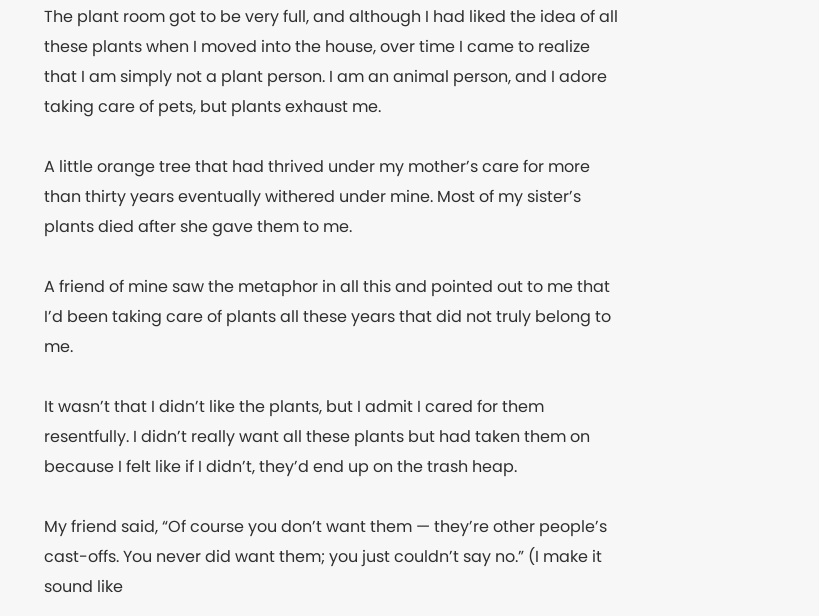The plant room got to be very full, and although I had liked the idea of all these plants when I moved into the house, over time I came to realize that I am simply not a plant person. I am an animal person, and I adore taking care of pets, but plants exhaust me.

A little orange tree that had thrived under my mother’s care for more than thirty years eventually withered under mine. Most of my sister’s plants died after she gave them to me.

A friend of mine saw the metaphor in all this and pointed out to me that I’d been taking care of plants all these years that did not truly belong to me.

It wasn’t that I didn’t like the plants, but I admit I cared for them resentfully. I didn’t really want all these plants but had taken them on because I felt like if I didn’t, they’d end up on the trash heap.

My friend said, “Of course you don’t want them — they’re other people’s cast-offs. You never did want them; you just couldn’t say no.” (I make it sound like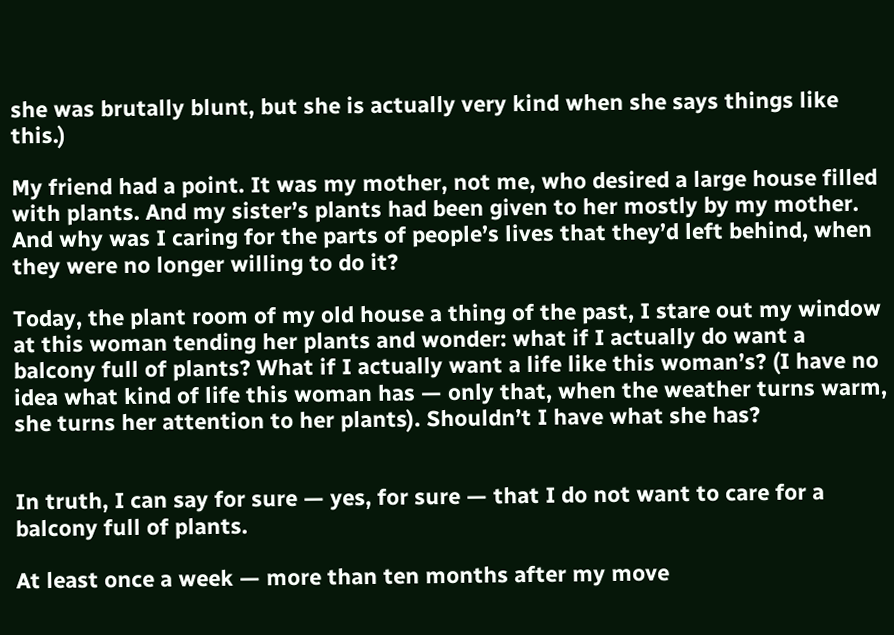she was brutally blunt, but she is actually very kind when she says things like this.)

My friend had a point. It was my mother, not me, who desired a large house filled with plants. And my sister’s plants had been given to her mostly by my mother. And why was I caring for the parts of people’s lives that they’d left behind, when they were no longer willing to do it?

Today, the plant room of my old house a thing of the past, I stare out my window at this woman tending her plants and wonder: what if I actually do want a balcony full of plants? What if I actually want a life like this woman’s? (I have no idea what kind of life this woman has — only that, when the weather turns warm, she turns her attention to her plants). Shouldn’t I have what she has?


In truth, I can say for sure — yes, for sure — that I do not want to care for a balcony full of plants.

At least once a week — more than ten months after my move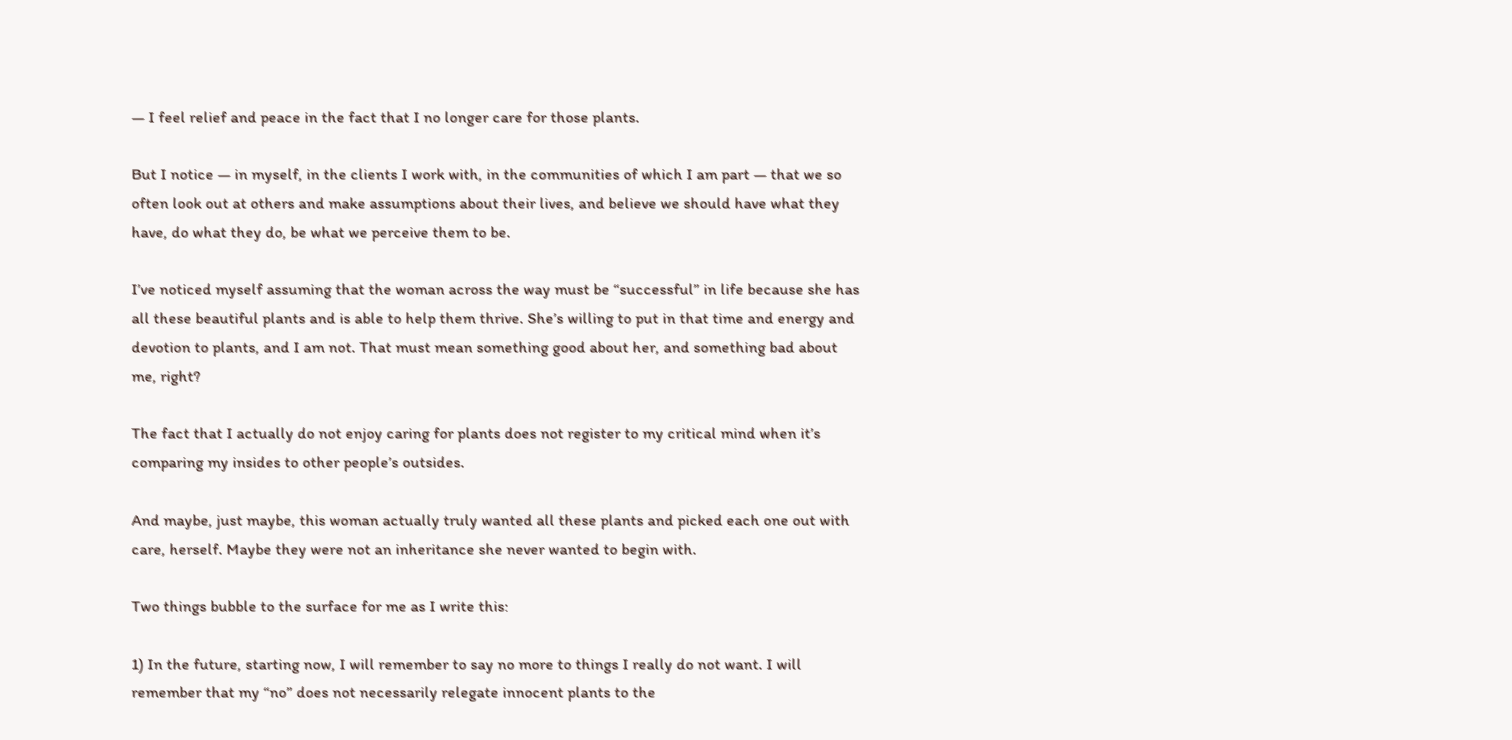— I feel relief and peace in the fact that I no longer care for those plants.

But I notice — in myself, in the clients I work with, in the communities of which I am part — that we so often look out at others and make assumptions about their lives, and believe we should have what they have, do what they do, be what we perceive them to be.

I’ve noticed myself assuming that the woman across the way must be “successful” in life because she has all these beautiful plants and is able to help them thrive. She’s willing to put in that time and energy and devotion to plants, and I am not. That must mean something good about her, and something bad about me, right?

The fact that I actually do not enjoy caring for plants does not register to my critical mind when it’s comparing my insides to other people’s outsides.

And maybe, just maybe, this woman actually truly wanted all these plants and picked each one out with care, herself. Maybe they were not an inheritance she never wanted to begin with.

Two things bubble to the surface for me as I write this:

1) In the future, starting now, I will remember to say no more to things I really do not want. I will remember that my “no” does not necessarily relegate innocent plants to the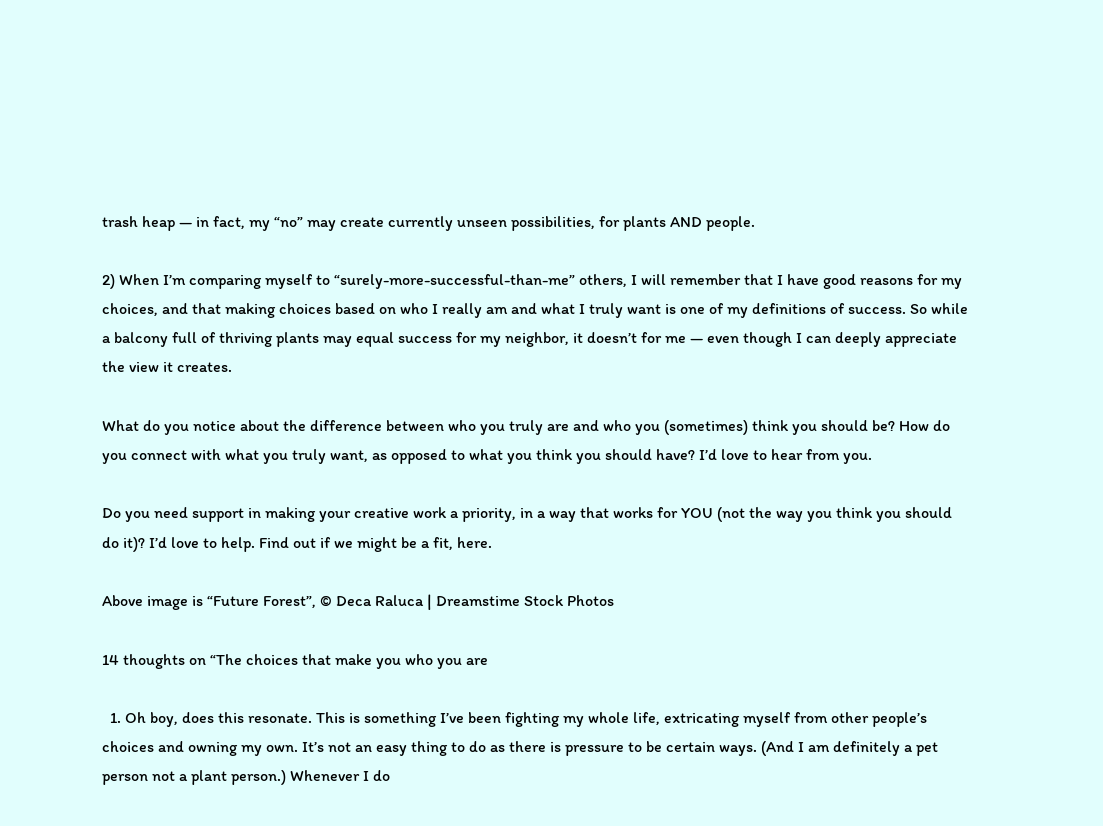trash heap — in fact, my “no” may create currently unseen possibilities, for plants AND people.

2) When I’m comparing myself to “surely-more-successful-than-me” others, I will remember that I have good reasons for my choices, and that making choices based on who I really am and what I truly want is one of my definitions of success. So while a balcony full of thriving plants may equal success for my neighbor, it doesn’t for me — even though I can deeply appreciate the view it creates.

What do you notice about the difference between who you truly are and who you (sometimes) think you should be? How do you connect with what you truly want, as opposed to what you think you should have? I’d love to hear from you.

Do you need support in making your creative work a priority, in a way that works for YOU (not the way you think you should do it)? I’d love to help. Find out if we might be a fit, here.

Above image is “Future Forest”, © Deca Raluca | Dreamstime Stock Photos

14 thoughts on “The choices that make you who you are

  1. Oh boy, does this resonate. This is something I’ve been fighting my whole life, extricating myself from other people’s choices and owning my own. It’s not an easy thing to do as there is pressure to be certain ways. (And I am definitely a pet person not a plant person.) Whenever I do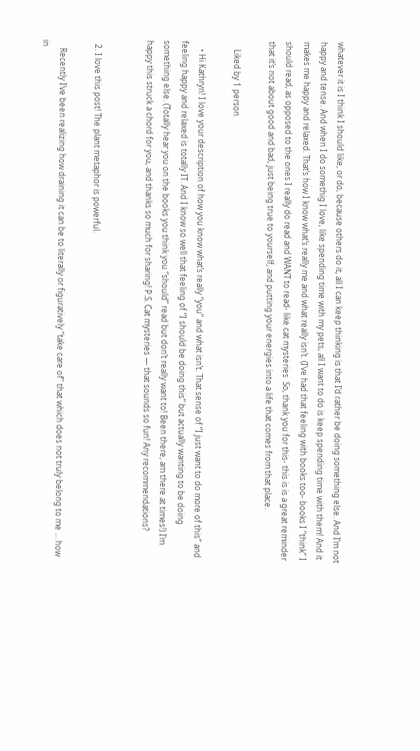whatever it is I think I should like, or do, because others do it, all I can keep thinking is that I’d rather be doing something else. And I’m not happy and tense. And when I do somethig I love, like spending time with my pets, all I want to do is keep spending time with them! And it makes me happy and relaxed. That’s how I know what’s really me and what really isn’t. (I’ve had that feeling with books too- books I “think” I should read, as opposed to the ones I really do read and WANT to read- like cat mysteries  So, thank you for this- this is is a great reminder that it’s not about good and bad, just being true to yourself, and putting your energies into a life that comes from that place.

    Liked by 1 person

    • Hi Kathryn! I love your description of how you know what’s really “you” and what isn’t. That sense of “I just want to do more of this” and feeling happy and relaxed is totally IT. And I know so well that feeling of “I should be doing this” but actually wanting to be doing something else. (Totally hear you on the books you think you “should” read but don’t really want to! Been there, am there at times!) I’m happy this struck a chord for you, and thanks so much for sharing! P.S. Cat mysteries — that sounds so fun! Any recommendations?


  2. I love this post! The plant metaphor is powerful.

    Recently I’ve been realizing how draining it can be to literally or figuratively “take care of” that which does not truly belong to me … how in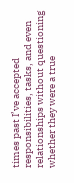times past I’ve accepted responsibilities, tasks, and even relationships without questioning whether they were a true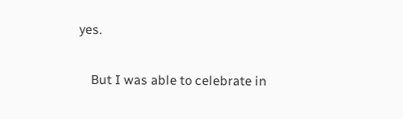yes.

    But I was able to celebrate in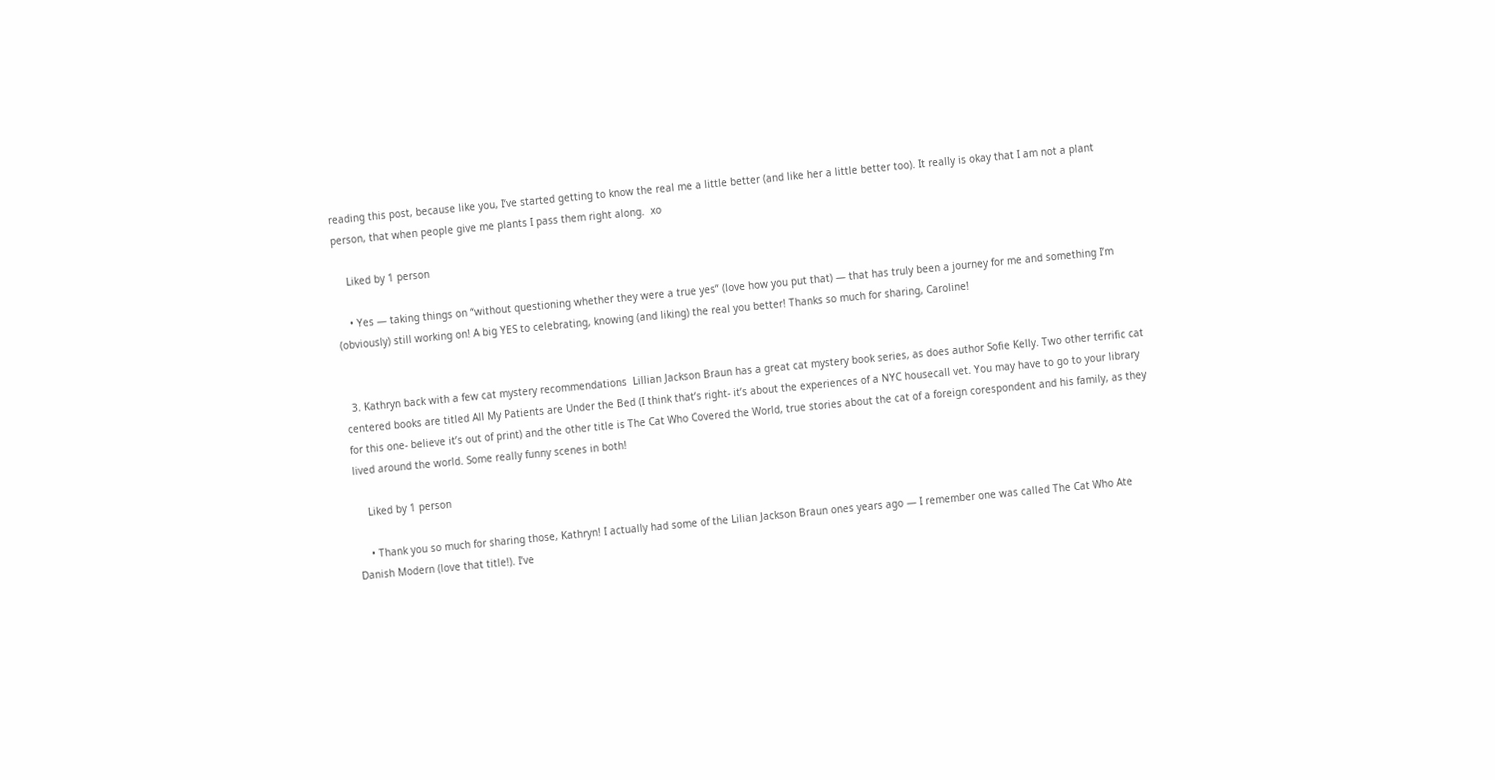reading this post, because like you, I’ve started getting to know the real me a little better (and like her a little better too). It really is okay that I am not a plant person, that when people give me plants I pass them right along.  xo

    Liked by 1 person

    • Yes — taking things on “without questioning whether they were a true yes” (love how you put that) — that has truly been a journey for me and something I’m (obviously) still working on! A big YES to celebrating, knowing (and liking) the real you better! Thanks so much for sharing, Caroline!


  3. Kathryn back with a few cat mystery recommendations  Lillian Jackson Braun has a great cat mystery book series, as does author Sofie Kelly. Two other terrific cat centered books are titled All My Patients are Under the Bed (I think that’s right- it’s about the experiences of a NYC housecall vet. You may have to go to your library for this one- believe it’s out of print) and the other title is The Cat Who Covered the World, true stories about the cat of a foreign corespondent and his family, as they lived around the world. Some really funny scenes in both!

    Liked by 1 person

    • Thank you so much for sharing those, Kathryn! I actually had some of the Lilian Jackson Braun ones years ago — I remember one was called The Cat Who Ate Danish Modern (love that title!). I’ve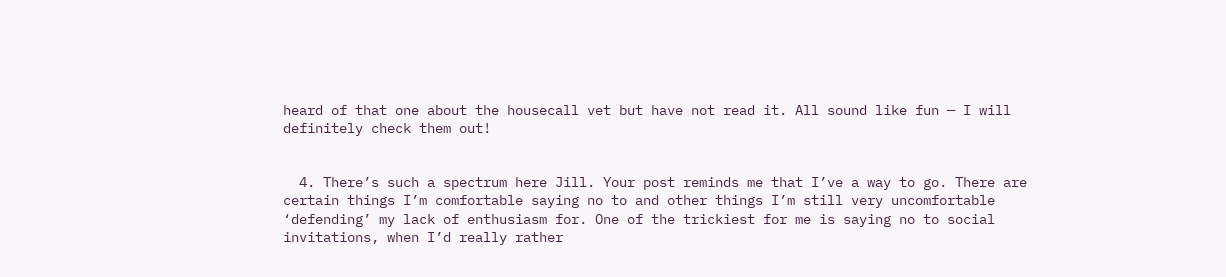heard of that one about the housecall vet but have not read it. All sound like fun — I will definitely check them out!


  4. There’s such a spectrum here Jill. Your post reminds me that I’ve a way to go. There are certain things I’m comfortable saying no to and other things I’m still very uncomfortable ‘defending’ my lack of enthusiasm for. One of the trickiest for me is saying no to social invitations, when I’d really rather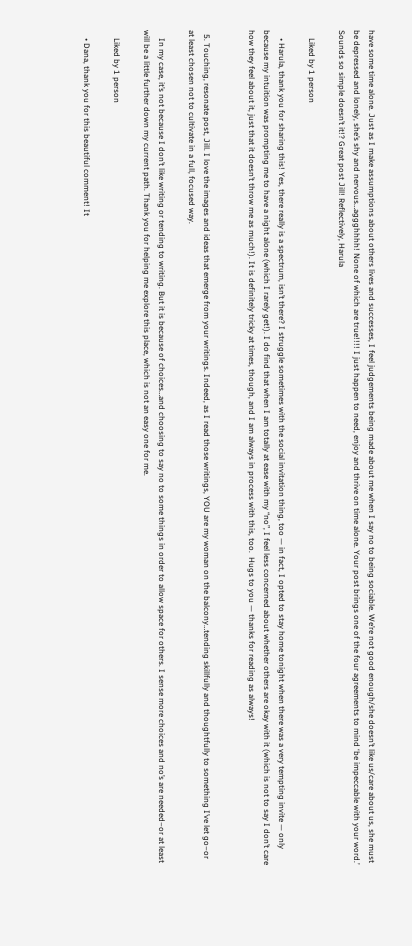have some time alone. Just as I make assumptions about others lives and successes, I feel judgements being made about me when I say no to being sociable. We’re not good enough/she doesn’t like us/care about us, she must be depressed and lonely, she’s shy and nervous…aggghhhh! None of which are true!!!! I just happen to need, enjoy and thrive on time alone. Your post brings one of the four agreements to mind ‘be impeccable with your word.’ Sounds so simple doesn’t it!? Great post Jill! Reflectively, Harula

    Liked by 1 person

    • Harula, thank you for sharing this! Yes, there really is a spectrum, isn’t there? I struggle sometimes with the social invitation thing, too — in fact, I opted to stay home tonight when there was a very tempting invite — only because my intuition was prompting me to have a night alone (which I rarely get!). I do find that when I am totally at ease with my “no”, I feel less concerned about whether others are okay with it (which is not to say I don’t care how they feel about it, just that it doesn’t throw me as much!). It is definitely tricky at times, though, and I am always in process with this, too.  Hugs to you — thanks for reading as always!


  5. Touching, resonate post, Jill. I love the images and ideas that emerge from your writings. Indeed, as I read those writings, YOU are my woman on the balcony…tending skillfully and thoughtfully to something I’ve let go–or at least chosen not to cultivate in a full, focused way.

    In my case, it’s not because I don’t like writing or tending to writing. But it is because of choices…and choosing to say no to some things in order to allow space for others. I sense more choices and no’s are needed–or at least will be a little further down my current path. Thank you for helping me explore this place, which is not an easy one for me.

    Liked by 1 person

    • Dana, thank you for this beautiful comment! It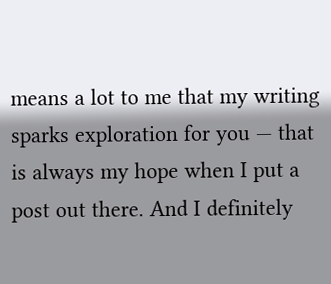means a lot to me that my writing sparks exploration for you — that is always my hope when I put a post out there. And I definitely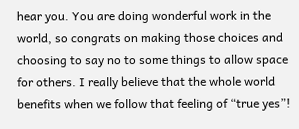hear you. You are doing wonderful work in the world, so congrats on making those choices and choosing to say no to some things to allow space for others. I really believe that the whole world benefits when we follow that feeling of “true yes”!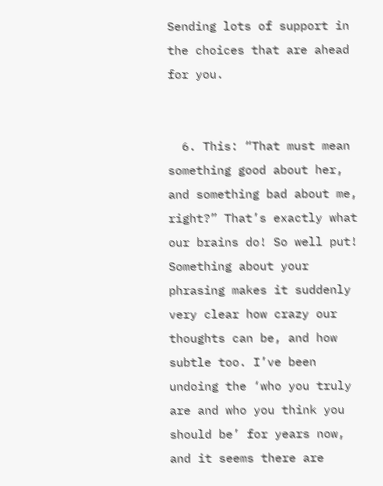Sending lots of support in the choices that are ahead for you.


  6. This: “That must mean something good about her, and something bad about me, right?” That’s exactly what our brains do! So well put! Something about your phrasing makes it suddenly very clear how crazy our thoughts can be, and how subtle too. I’ve been undoing the ‘who you truly are and who you think you should be’ for years now, and it seems there are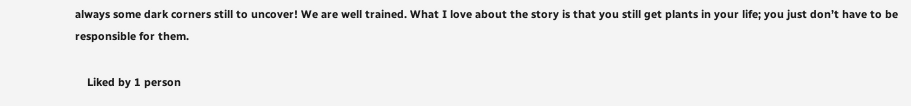always some dark corners still to uncover! We are well trained. What I love about the story is that you still get plants in your life; you just don’t have to be responsible for them.

    Liked by 1 person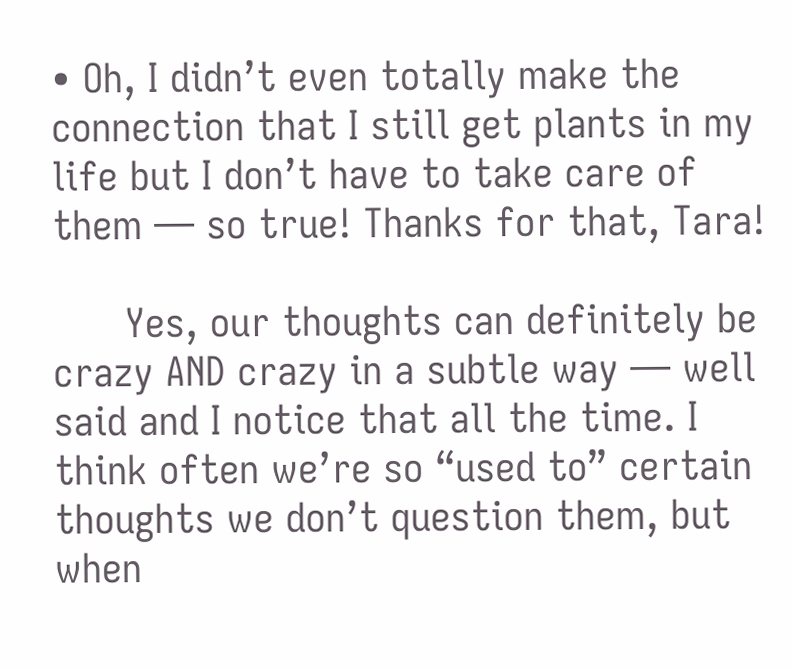• Oh, I didn’t even totally make the connection that I still get plants in my life but I don’t have to take care of them — so true! Thanks for that, Tara!

      Yes, our thoughts can definitely be crazy AND crazy in a subtle way — well said and I notice that all the time. I think often we’re so “used to” certain thoughts we don’t question them, but when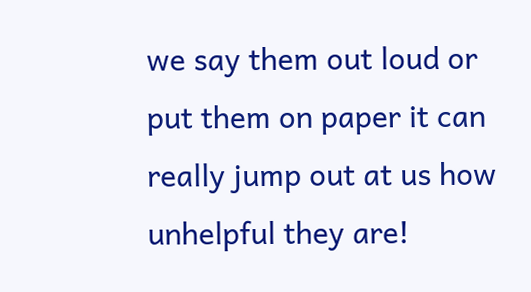we say them out loud or put them on paper it can really jump out at us how unhelpful they are!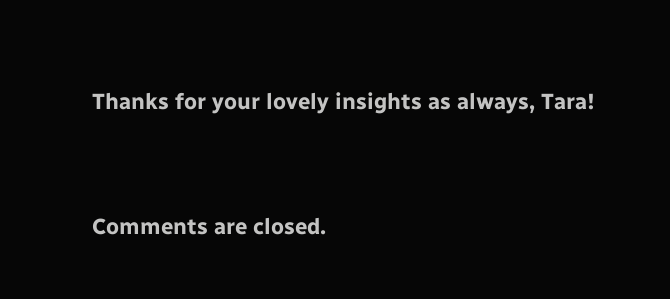Thanks for your lovely insights as always, Tara!


Comments are closed.